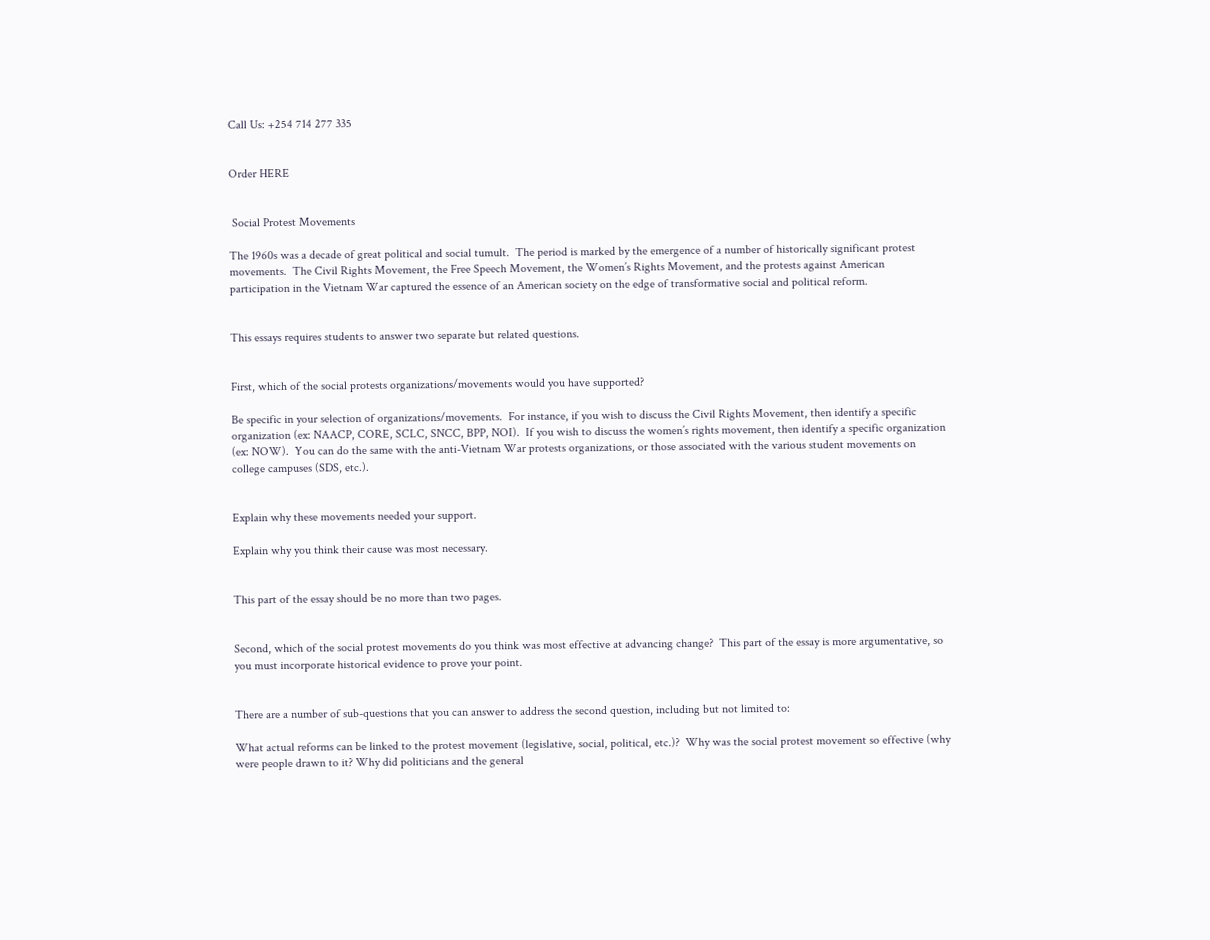Call Us: +254 714 277 335


Order HERE


 Social Protest Movements

The 1960s was a decade of great political and social tumult.  The period is marked by the emergence of a number of historically significant protest movements.  The Civil Rights Movement, the Free Speech Movement, the Women’s Rights Movement, and the protests against American participation in the Vietnam War captured the essence of an American society on the edge of transformative social and political reform.


This essays requires students to answer two separate but related questions.


First, which of the social protests organizations/movements would you have supported?

Be specific in your selection of organizations/movements.  For instance, if you wish to discuss the Civil Rights Movement, then identify a specific organization (ex: NAACP, CORE, SCLC, SNCC, BPP, NOI).  If you wish to discuss the women’s rights movement, then identify a specific organization (ex: NOW).  You can do the same with the anti-Vietnam War protests organizations, or those associated with the various student movements on college campuses (SDS, etc.).


Explain why these movements needed your support.

Explain why you think their cause was most necessary.


This part of the essay should be no more than two pages.


Second, which of the social protest movements do you think was most effective at advancing change?  This part of the essay is more argumentative, so you must incorporate historical evidence to prove your point.


There are a number of sub-questions that you can answer to address the second question, including but not limited to:

What actual reforms can be linked to the protest movement (legislative, social, political, etc.)?  Why was the social protest movement so effective (why were people drawn to it? Why did politicians and the general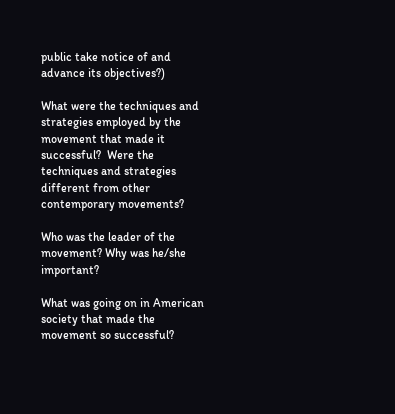public take notice of and advance its objectives?)

What were the techniques and strategies employed by the movement that made it successful?  Were the techniques and strategies different from other contemporary movements?

Who was the leader of the movement? Why was he/she important?

What was going on in American society that made the movement so successful?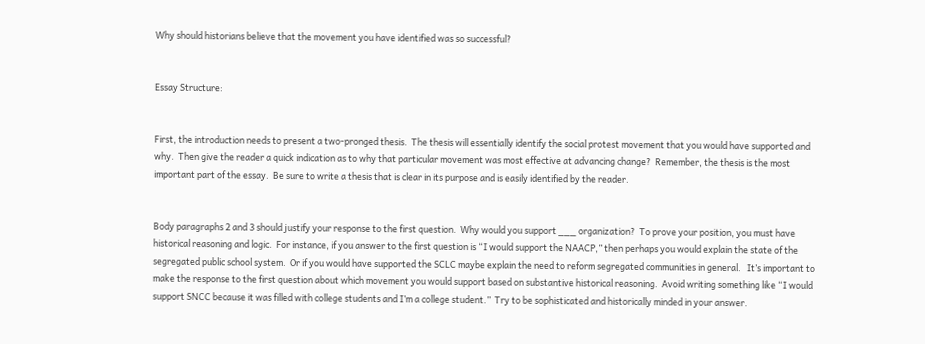Why should historians believe that the movement you have identified was so successful?


Essay Structure:


First, the introduction needs to present a two-pronged thesis.  The thesis will essentially identify the social protest movement that you would have supported and why.  Then give the reader a quick indication as to why that particular movement was most effective at advancing change?  Remember, the thesis is the most important part of the essay.  Be sure to write a thesis that is clear in its purpose and is easily identified by the reader.


Body paragraphs 2 and 3 should justify your response to the first question.  Why would you support ___ organization?  To prove your position, you must have historical reasoning and logic.  For instance, if you answer to the first question is “I would support the NAACP,” then perhaps you would explain the state of the segregated public school system.  Or if you would have supported the SCLC maybe explain the need to reform segregated communities in general.   It’s important to make the response to the first question about which movement you would support based on substantive historical reasoning.  Avoid writing something like “I would support SNCC because it was filled with college students and I’m a college student.”  Try to be sophisticated and historically minded in your answer.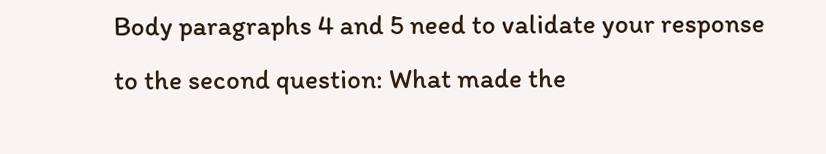Body paragraphs 4 and 5 need to validate your response to the second question: What made the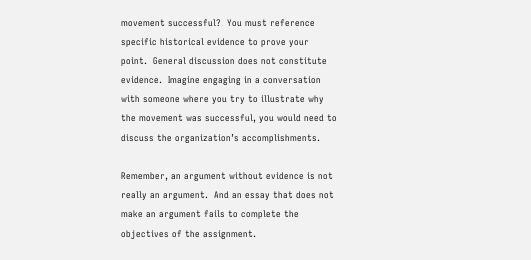movement successful?  You must reference specific historical evidence to prove your point.  General discussion does not constitute evidence.  Imagine engaging in a conversation with someone where you try to illustrate why the movement was successful, you would need to discuss the organization’s accomplishments.

Remember, an argument without evidence is not really an argument.  And an essay that does not make an argument fails to complete the objectives of the assignment.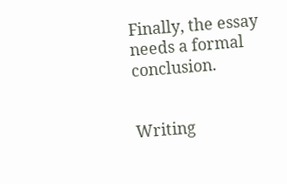Finally, the essay needs a formal conclusion.


Writing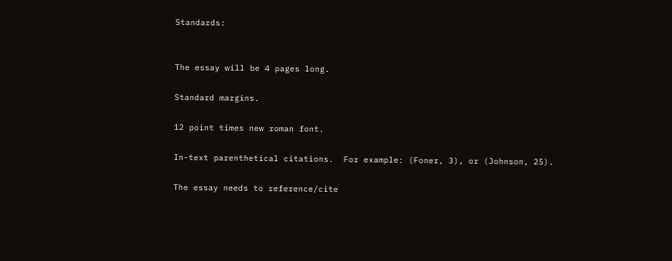Standards:


The essay will be 4 pages long.

Standard margins.

12 point times new roman font.

In-text parenthetical citations.  For example: (Foner, 3), or (Johnson, 25).

The essay needs to reference/cite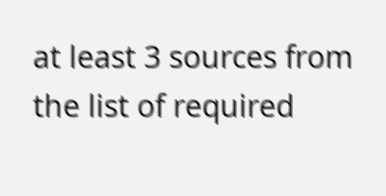at least 3 sources from the list of required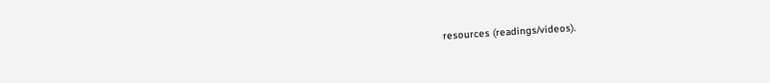resources (readings/videos).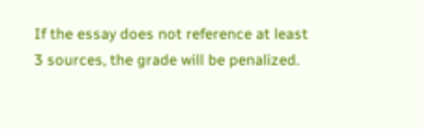If the essay does not reference at least 3 sources, the grade will be penalized.